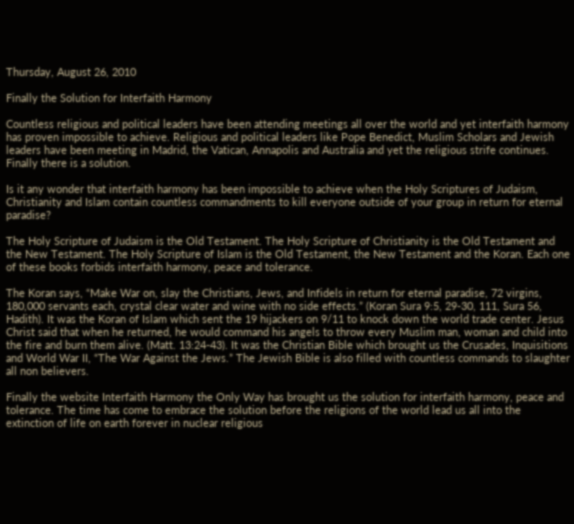Thursday, August 26, 2010

Finally the Solution for Interfaith Harmony

Countless religious and political leaders have been attending meetings all over the world and yet interfaith harmony has proven impossible to achieve. Religious and political leaders like Pope Benedict, Muslim Scholars and Jewish leaders have been meeting in Madrid, the Vatican, Annapolis and Australia and yet the religious strife continues. Finally there is a solution.

Is it any wonder that interfaith harmony has been impossible to achieve when the Holy Scriptures of Judaism, Christianity and Islam contain countless commandments to kill everyone outside of your group in return for eternal paradise?

The Holy Scripture of Judaism is the Old Testament. The Holy Scripture of Christianity is the Old Testament and the New Testament. The Holy Scripture of Islam is the Old Testament, the New Testament and the Koran. Each one of these books forbids interfaith harmony, peace and tolerance.

The Koran says, “Make War on, slay the Christians, Jews, and Infidels in return for eternal paradise, 72 virgins, 180,000 servants each, crystal clear water and wine with no side effects.” (Koran Sura 9:5, 29-30, 111, Sura 56, Hadith). It was the Koran of Islam which sent the 19 hijackers on 9/11 to knock down the world trade center. Jesus Christ said that when he returned, he would command his angels to throw every Muslim man, woman and child into the fire and burn them alive. (Matt. 13:24-43). It was the Christian Bible which brought us the Crusades, Inquisitions and World War II, “The War Against the Jews.” The Jewish Bible is also filled with countless commands to slaughter all non believers.

Finally the website Interfaith Harmony the Only Way has brought us the solution for interfaith harmony, peace and tolerance. The time has come to embrace the solution before the religions of the world lead us all into the extinction of life on earth forever in nuclear religious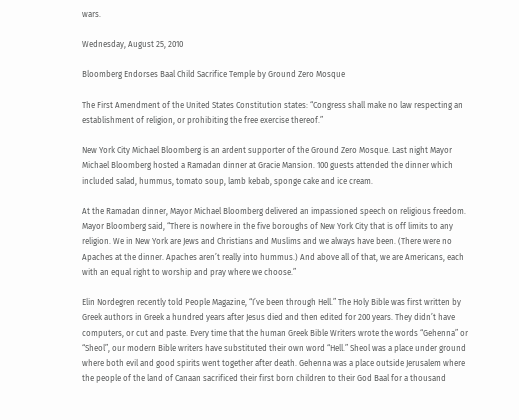wars.

Wednesday, August 25, 2010

Bloomberg Endorses Baal Child Sacrifice Temple by Ground Zero Mosque

The First Amendment of the United States Constitution states: “Congress shall make no law respecting an establishment of religion, or prohibiting the free exercise thereof.”

New York City Michael Bloomberg is an ardent supporter of the Ground Zero Mosque. Last night Mayor Michael Bloomberg hosted a Ramadan dinner at Gracie Mansion. 100 guests attended the dinner which included salad, hummus, tomato soup, lamb kebab, sponge cake and ice cream.

At the Ramadan dinner, Mayor Michael Bloomberg delivered an impassioned speech on religious freedom. Mayor Bloomberg said, “There is nowhere in the five boroughs of New York City that is off limits to any religion. We in New York are Jews and Christians and Muslims and we always have been. (There were no Apaches at the dinner. Apaches aren’t really into hummus.) And above all of that, we are Americans, each with an equal right to worship and pray where we choose.”

Elin Nordegren recently told People Magazine, “I’ve been through Hell.” The Holy Bible was first written by Greek authors in Greek a hundred years after Jesus died and then edited for 200 years. They didn’t have computers, or cut and paste. Every time that the human Greek Bible Writers wrote the words “Gehenna” or “Sheol”, our modern Bible writers have substituted their own word “Hell.” Sheol was a place under ground where both evil and good spirits went together after death. Gehenna was a place outside Jerusalem where the people of the land of Canaan sacrificed their first born children to their God Baal for a thousand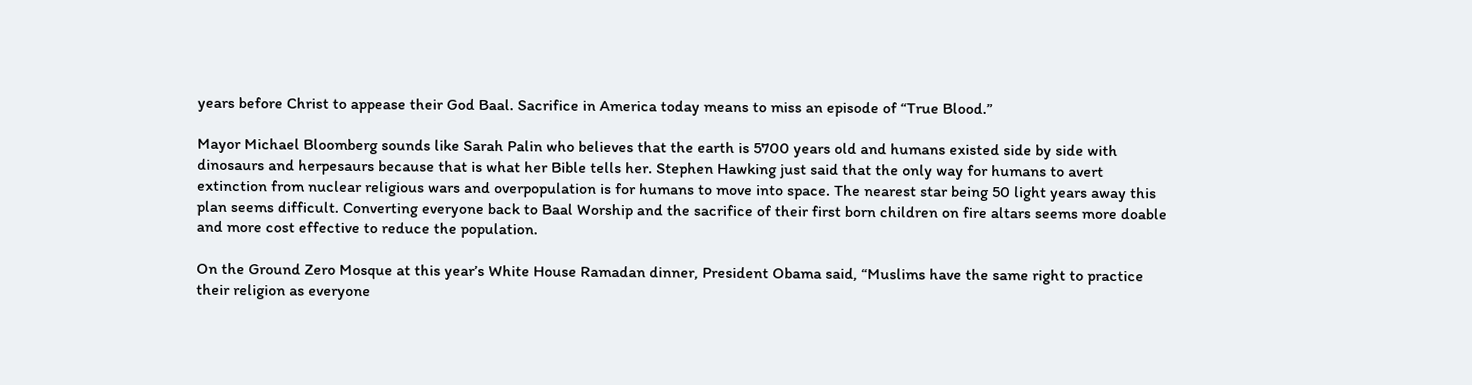years before Christ to appease their God Baal. Sacrifice in America today means to miss an episode of “True Blood.”

Mayor Michael Bloomberg sounds like Sarah Palin who believes that the earth is 5700 years old and humans existed side by side with dinosaurs and herpesaurs because that is what her Bible tells her. Stephen Hawking just said that the only way for humans to avert extinction from nuclear religious wars and overpopulation is for humans to move into space. The nearest star being 50 light years away this plan seems difficult. Converting everyone back to Baal Worship and the sacrifice of their first born children on fire altars seems more doable and more cost effective to reduce the population.

On the Ground Zero Mosque at this year’s White House Ramadan dinner, President Obama said, “Muslims have the same right to practice their religion as everyone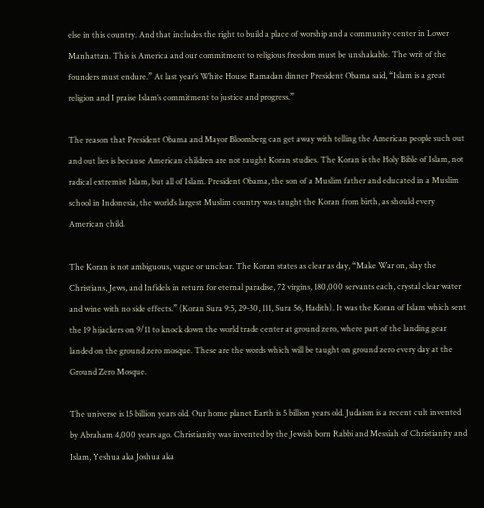else in this country. And that includes the right to build a place of worship and a community center in Lower Manhattan. This is America and our commitment to religious freedom must be unshakable. The writ of the founders must endure.” At last year’s White House Ramadan dinner President Obama said, “Islam is a great religion and I praise Islam’s commitment to justice and progress.”

The reason that President Obama and Mayor Bloomberg can get away with telling the American people such out and out lies is because American children are not taught Koran studies. The Koran is the Holy Bible of Islam, not radical extremist Islam, but all of Islam. President Obama, the son of a Muslim father and educated in a Muslim school in Indonesia, the world’s largest Muslim country was taught the Koran from birth, as should every American child.

The Koran is not ambiguous, vague or unclear. The Koran states as clear as day, “Make War on, slay the Christians, Jews, and Infidels in return for eternal paradise, 72 virgins, 180,000 servants each, crystal clear water and wine with no side effects.” (Koran Sura 9:5, 29-30, 111, Sura 56, Hadith). It was the Koran of Islam which sent the 19 hijackers on 9/11 to knock down the world trade center at ground zero, where part of the landing gear landed on the ground zero mosque. These are the words which will be taught on ground zero every day at the Ground Zero Mosque.

The universe is 15 billion years old. Our home planet Earth is 5 billion years old. Judaism is a recent cult invented by Abraham 4,000 years ago. Christianity was invented by the Jewish born Rabbi and Messiah of Christianity and Islam, Yeshua aka Joshua aka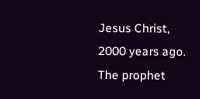Jesus Christ, 2000 years ago. The prophet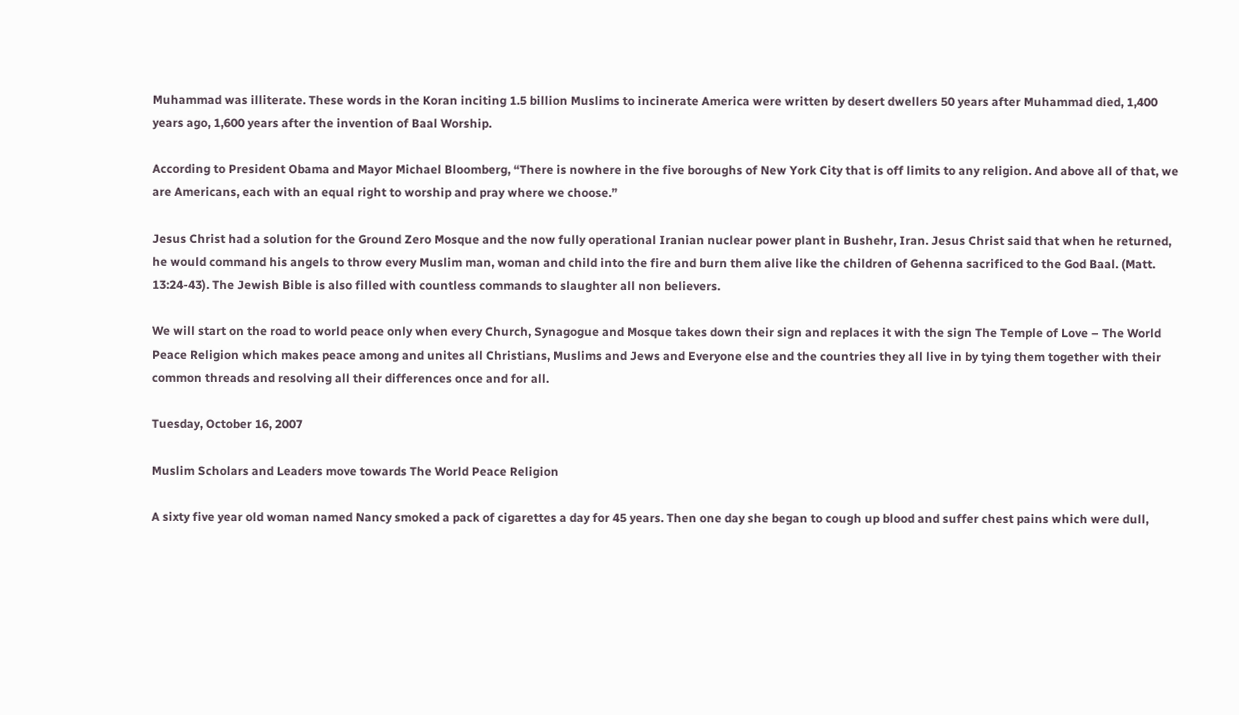Muhammad was illiterate. These words in the Koran inciting 1.5 billion Muslims to incinerate America were written by desert dwellers 50 years after Muhammad died, 1,400 years ago, 1,600 years after the invention of Baal Worship.

According to President Obama and Mayor Michael Bloomberg, “There is nowhere in the five boroughs of New York City that is off limits to any religion. And above all of that, we are Americans, each with an equal right to worship and pray where we choose.”

Jesus Christ had a solution for the Ground Zero Mosque and the now fully operational Iranian nuclear power plant in Bushehr, Iran. Jesus Christ said that when he returned, he would command his angels to throw every Muslim man, woman and child into the fire and burn them alive like the children of Gehenna sacrificed to the God Baal. (Matt. 13:24-43). The Jewish Bible is also filled with countless commands to slaughter all non believers.

We will start on the road to world peace only when every Church, Synagogue and Mosque takes down their sign and replaces it with the sign The Temple of Love – The World Peace Religion which makes peace among and unites all Christians, Muslims and Jews and Everyone else and the countries they all live in by tying them together with their common threads and resolving all their differences once and for all.

Tuesday, October 16, 2007

Muslim Scholars and Leaders move towards The World Peace Religion

A sixty five year old woman named Nancy smoked a pack of cigarettes a day for 45 years. Then one day she began to cough up blood and suffer chest pains which were dull,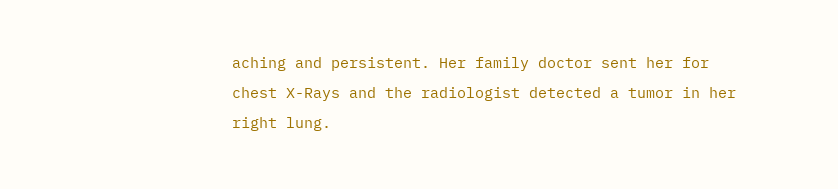aching and persistent. Her family doctor sent her for chest X-Rays and the radiologist detected a tumor in her right lung.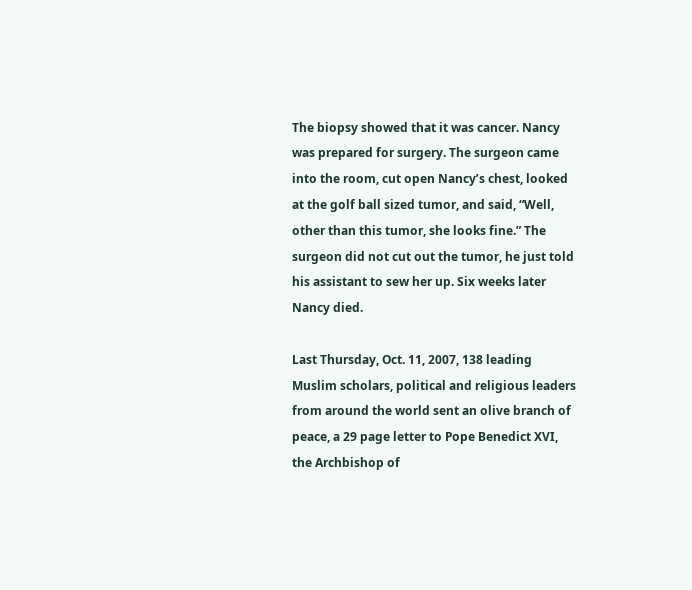The biopsy showed that it was cancer. Nancy was prepared for surgery. The surgeon came into the room, cut open Nancy’s chest, looked at the golf ball sized tumor, and said, “Well, other than this tumor, she looks fine.” The surgeon did not cut out the tumor, he just told his assistant to sew her up. Six weeks later Nancy died.

Last Thursday, Oct. 11, 2007, 138 leading Muslim scholars, political and religious leaders from around the world sent an olive branch of peace, a 29 page letter to Pope Benedict XVI, the Archbishop of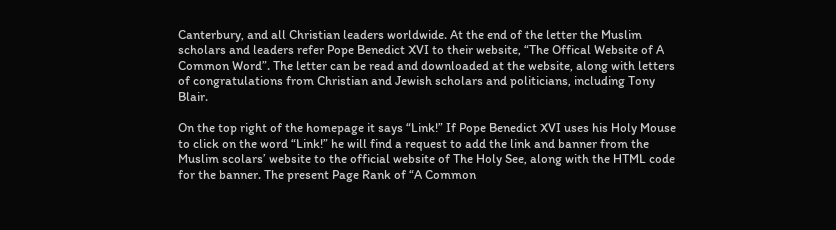Canterbury, and all Christian leaders worldwide. At the end of the letter the Muslim scholars and leaders refer Pope Benedict XVI to their website, “The Offical Website of A Common Word”. The letter can be read and downloaded at the website, along with letters of congratulations from Christian and Jewish scholars and politicians, including Tony Blair.

On the top right of the homepage it says “Link!” If Pope Benedict XVI uses his Holy Mouse to click on the word “Link!” he will find a request to add the link and banner from the Muslim scolars’ website to the official website of The Holy See, along with the HTML code for the banner. The present Page Rank of “A Common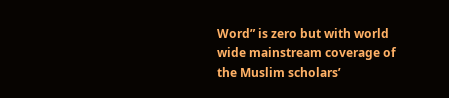Word” is zero but with world wide mainstream coverage of the Muslim scholars’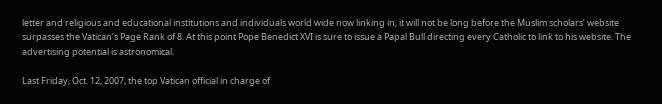letter and religious and educational institutions and individuals world wide now linking in, it will not be long before the Muslim scholars’ website surpasses the Vatican’s Page Rank of 8. At this point Pope Benedict XVI is sure to issue a Papal Bull directing every Catholic to link to his website. The advertising potential is astronomical.

Last Friday, Oct. 12, 2007, the top Vatican official in charge of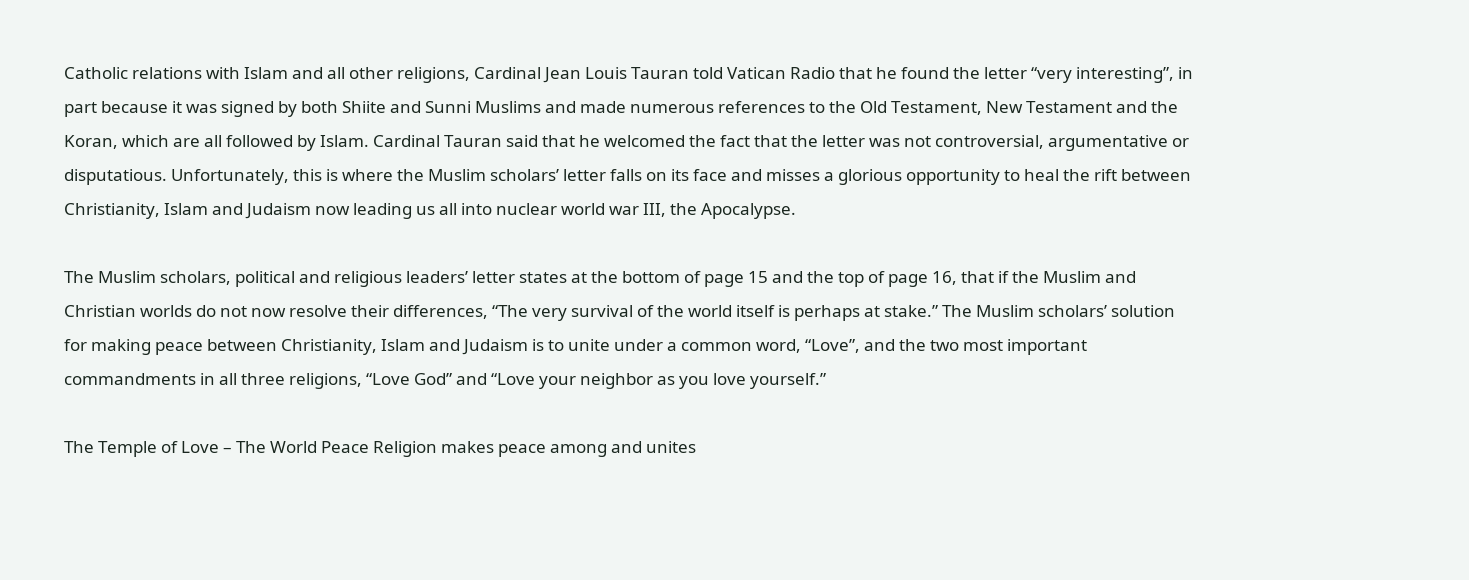Catholic relations with Islam and all other religions, Cardinal Jean Louis Tauran told Vatican Radio that he found the letter “very interesting”, in part because it was signed by both Shiite and Sunni Muslims and made numerous references to the Old Testament, New Testament and the Koran, which are all followed by Islam. Cardinal Tauran said that he welcomed the fact that the letter was not controversial, argumentative or disputatious. Unfortunately, this is where the Muslim scholars’ letter falls on its face and misses a glorious opportunity to heal the rift between Christianity, Islam and Judaism now leading us all into nuclear world war III, the Apocalypse.

The Muslim scholars, political and religious leaders’ letter states at the bottom of page 15 and the top of page 16, that if the Muslim and Christian worlds do not now resolve their differences, “The very survival of the world itself is perhaps at stake.” The Muslim scholars’ solution for making peace between Christianity, Islam and Judaism is to unite under a common word, “Love”, and the two most important commandments in all three religions, “Love God” and “Love your neighbor as you love yourself.”

The Temple of Love – The World Peace Religion makes peace among and unites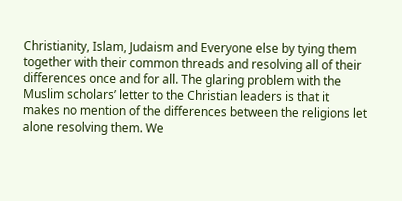Christianity, Islam, Judaism and Everyone else by tying them together with their common threads and resolving all of their differences once and for all. The glaring problem with the Muslim scholars’ letter to the Christian leaders is that it makes no mention of the differences between the religions let alone resolving them. We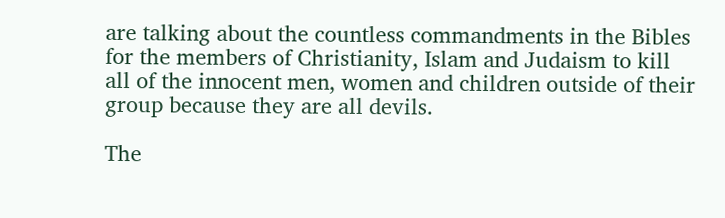are talking about the countless commandments in the Bibles for the members of Christianity, Islam and Judaism to kill all of the innocent men, women and children outside of their group because they are all devils.

The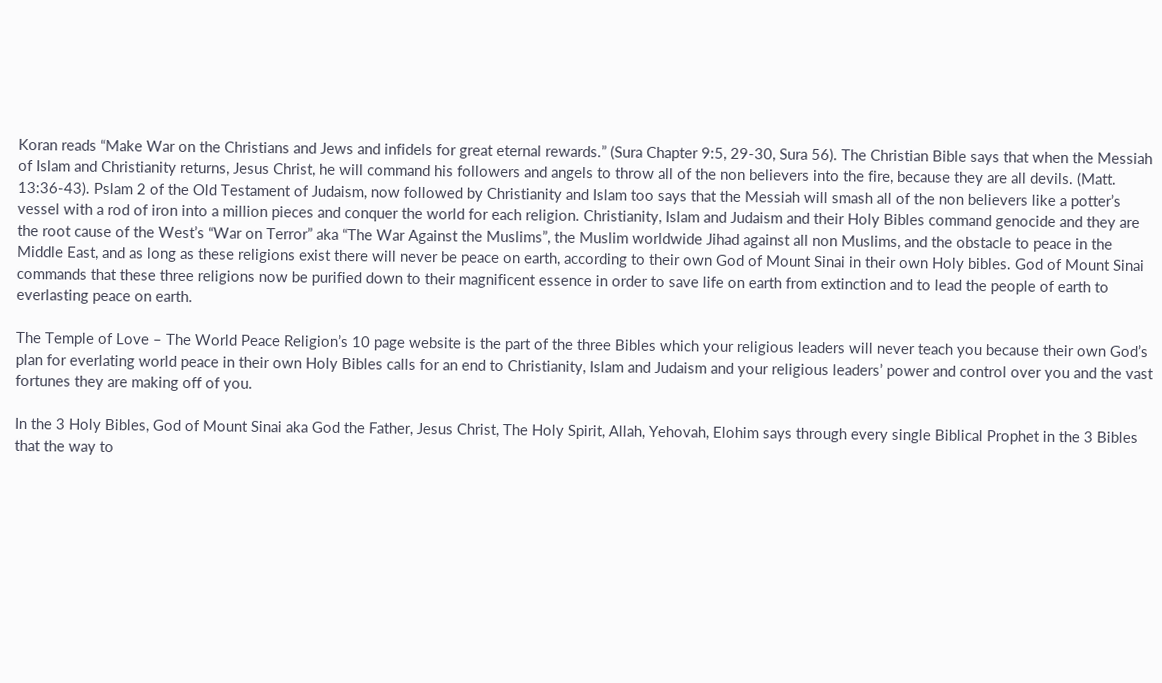Koran reads “Make War on the Christians and Jews and infidels for great eternal rewards.” (Sura Chapter 9:5, 29-30, Sura 56). The Christian Bible says that when the Messiah of Islam and Christianity returns, Jesus Christ, he will command his followers and angels to throw all of the non believers into the fire, because they are all devils. (Matt. 13:36-43). Pslam 2 of the Old Testament of Judaism, now followed by Christianity and Islam too says that the Messiah will smash all of the non believers like a potter’s vessel with a rod of iron into a million pieces and conquer the world for each religion. Christianity, Islam and Judaism and their Holy Bibles command genocide and they are the root cause of the West’s “War on Terror” aka “The War Against the Muslims”, the Muslim worldwide Jihad against all non Muslims, and the obstacle to peace in the Middle East, and as long as these religions exist there will never be peace on earth, according to their own God of Mount Sinai in their own Holy bibles. God of Mount Sinai commands that these three religions now be purified down to their magnificent essence in order to save life on earth from extinction and to lead the people of earth to everlasting peace on earth.

The Temple of Love – The World Peace Religion’s 10 page website is the part of the three Bibles which your religious leaders will never teach you because their own God’s plan for everlating world peace in their own Holy Bibles calls for an end to Christianity, Islam and Judaism and your religious leaders’ power and control over you and the vast fortunes they are making off of you.

In the 3 Holy Bibles, God of Mount Sinai aka God the Father, Jesus Christ, The Holy Spirit, Allah, Yehovah, Elohim says through every single Biblical Prophet in the 3 Bibles that the way to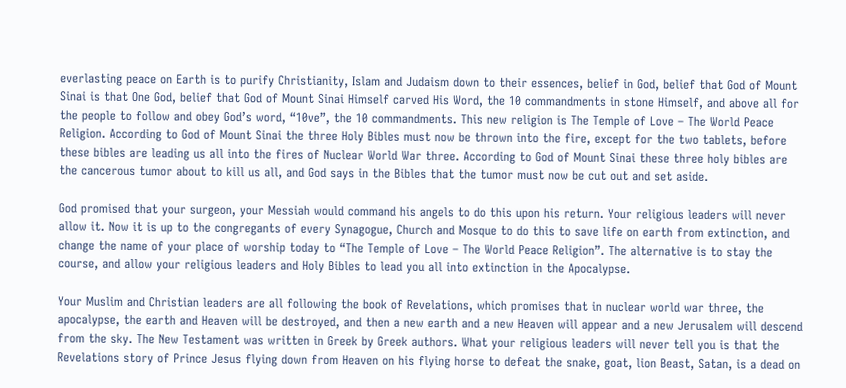everlasting peace on Earth is to purify Christianity, Islam and Judaism down to their essences, belief in God, belief that God of Mount Sinai is that One God, belief that God of Mount Sinai Himself carved His Word, the 10 commandments in stone Himself, and above all for the people to follow and obey God’s word, “10ve”, the 10 commandments. This new religion is The Temple of Love – The World Peace Religion. According to God of Mount Sinai the three Holy Bibles must now be thrown into the fire, except for the two tablets, before these bibles are leading us all into the fires of Nuclear World War three. According to God of Mount Sinai these three holy bibles are the cancerous tumor about to kill us all, and God says in the Bibles that the tumor must now be cut out and set aside.

God promised that your surgeon, your Messiah would command his angels to do this upon his return. Your religious leaders will never allow it. Now it is up to the congregants of every Synagogue, Church and Mosque to do this to save life on earth from extinction, and change the name of your place of worship today to “The Temple of Love – The World Peace Religion”. The alternative is to stay the course, and allow your religious leaders and Holy Bibles to lead you all into extinction in the Apocalypse.

Your Muslim and Christian leaders are all following the book of Revelations, which promises that in nuclear world war three, the apocalypse, the earth and Heaven will be destroyed, and then a new earth and a new Heaven will appear and a new Jerusalem will descend from the sky. The New Testament was written in Greek by Greek authors. What your religious leaders will never tell you is that the Revelations story of Prince Jesus flying down from Heaven on his flying horse to defeat the snake, goat, lion Beast, Satan, is a dead on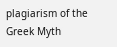plagiarism of the Greek Myth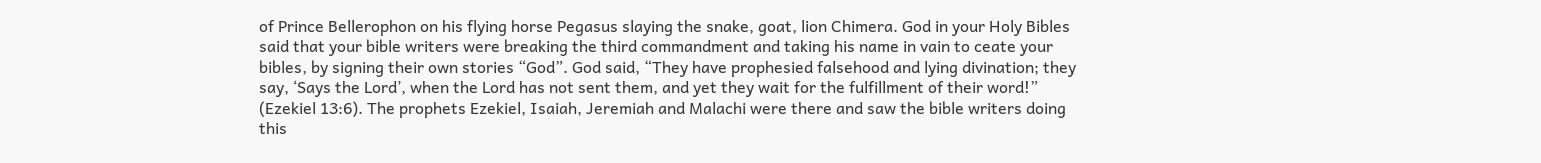of Prince Bellerophon on his flying horse Pegasus slaying the snake, goat, lion Chimera. God in your Holy Bibles said that your bible writers were breaking the third commandment and taking his name in vain to ceate your bibles, by signing their own stories “God”. God said, “They have prophesied falsehood and lying divination; they say, ‘Says the Lord’, when the Lord has not sent them, and yet they wait for the fulfillment of their word!” (Ezekiel 13:6). The prophets Ezekiel, Isaiah, Jeremiah and Malachi were there and saw the bible writers doing this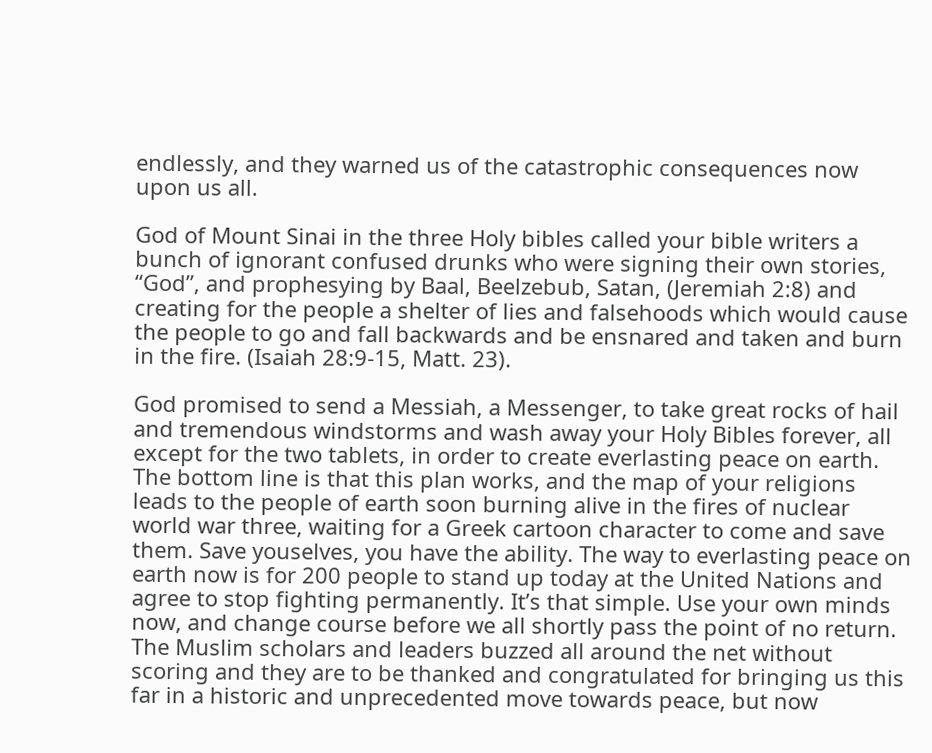endlessly, and they warned us of the catastrophic consequences now upon us all.

God of Mount Sinai in the three Holy bibles called your bible writers a bunch of ignorant confused drunks who were signing their own stories, “God”, and prophesying by Baal, Beelzebub, Satan, (Jeremiah 2:8) and creating for the people a shelter of lies and falsehoods which would cause the people to go and fall backwards and be ensnared and taken and burn in the fire. (Isaiah 28:9-15, Matt. 23).

God promised to send a Messiah, a Messenger, to take great rocks of hail and tremendous windstorms and wash away your Holy Bibles forever, all except for the two tablets, in order to create everlasting peace on earth. The bottom line is that this plan works, and the map of your religions leads to the people of earth soon burning alive in the fires of nuclear world war three, waiting for a Greek cartoon character to come and save them. Save youselves, you have the ability. The way to everlasting peace on earth now is for 200 people to stand up today at the United Nations and agree to stop fighting permanently. It’s that simple. Use your own minds now, and change course before we all shortly pass the point of no return. The Muslim scholars and leaders buzzed all around the net without scoring and they are to be thanked and congratulated for bringing us this far in a historic and unprecedented move towards peace, but now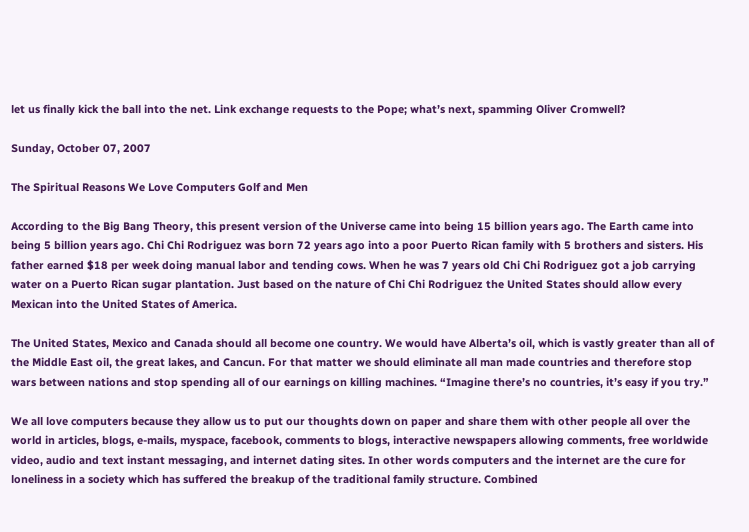let us finally kick the ball into the net. Link exchange requests to the Pope; what’s next, spamming Oliver Cromwell?

Sunday, October 07, 2007

The Spiritual Reasons We Love Computers Golf and Men

According to the Big Bang Theory, this present version of the Universe came into being 15 billion years ago. The Earth came into being 5 billion years ago. Chi Chi Rodriguez was born 72 years ago into a poor Puerto Rican family with 5 brothers and sisters. His father earned $18 per week doing manual labor and tending cows. When he was 7 years old Chi Chi Rodriguez got a job carrying water on a Puerto Rican sugar plantation. Just based on the nature of Chi Chi Rodriguez the United States should allow every Mexican into the United States of America.

The United States, Mexico and Canada should all become one country. We would have Alberta’s oil, which is vastly greater than all of the Middle East oil, the great lakes, and Cancun. For that matter we should eliminate all man made countries and therefore stop wars between nations and stop spending all of our earnings on killing machines. “Imagine there’s no countries, it’s easy if you try.”

We all love computers because they allow us to put our thoughts down on paper and share them with other people all over the world in articles, blogs, e-mails, myspace, facebook, comments to blogs, interactive newspapers allowing comments, free worldwide video, audio and text instant messaging, and internet dating sites. In other words computers and the internet are the cure for loneliness in a society which has suffered the breakup of the traditional family structure. Combined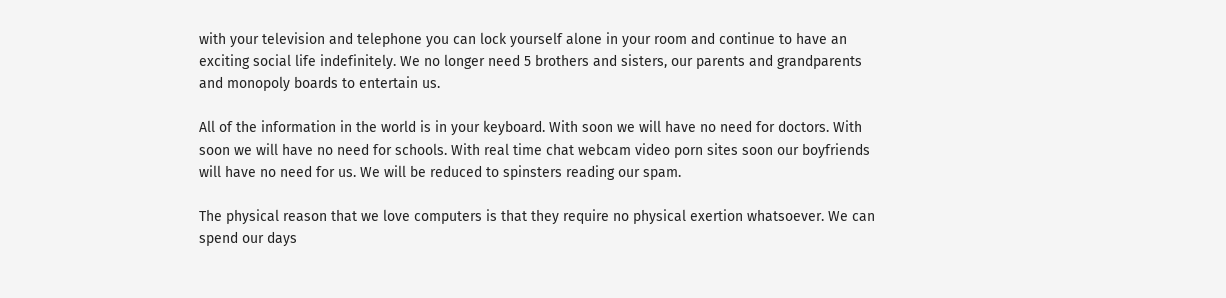with your television and telephone you can lock yourself alone in your room and continue to have an exciting social life indefinitely. We no longer need 5 brothers and sisters, our parents and grandparents and monopoly boards to entertain us.

All of the information in the world is in your keyboard. With soon we will have no need for doctors. With soon we will have no need for schools. With real time chat webcam video porn sites soon our boyfriends will have no need for us. We will be reduced to spinsters reading our spam.

The physical reason that we love computers is that they require no physical exertion whatsoever. We can spend our days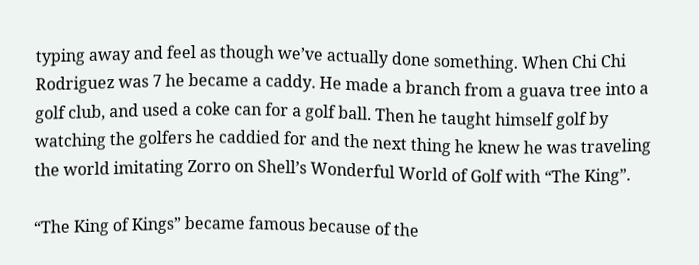typing away and feel as though we’ve actually done something. When Chi Chi Rodriguez was 7 he became a caddy. He made a branch from a guava tree into a golf club, and used a coke can for a golf ball. Then he taught himself golf by watching the golfers he caddied for and the next thing he knew he was traveling the world imitating Zorro on Shell’s Wonderful World of Golf with “The King”.

“The King of Kings” became famous because of the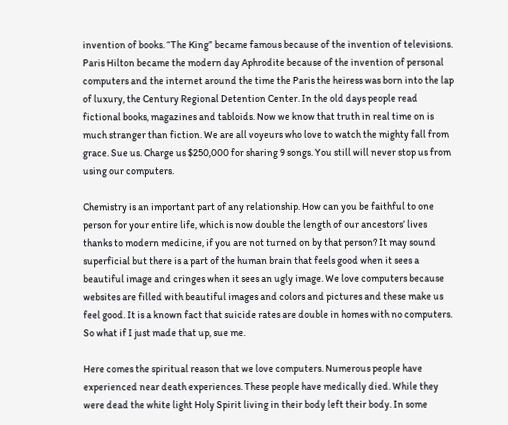invention of books. “The King” became famous because of the invention of televisions. Paris Hilton became the modern day Aphrodite because of the invention of personal computers and the internet around the time the Paris the heiress was born into the lap of luxury, the Century Regional Detention Center. In the old days people read fictional books, magazines and tabloids. Now we know that truth in real time on is much stranger than fiction. We are all voyeurs who love to watch the mighty fall from grace. Sue us. Charge us $250,000 for sharing 9 songs. You still will never stop us from using our computers.

Chemistry is an important part of any relationship. How can you be faithful to one person for your entire life, which is now double the length of our ancestors’ lives thanks to modern medicine, if you are not turned on by that person? It may sound superficial but there is a part of the human brain that feels good when it sees a beautiful image and cringes when it sees an ugly image. We love computers because websites are filled with beautiful images and colors and pictures and these make us feel good. It is a known fact that suicide rates are double in homes with no computers. So what if I just made that up, sue me.

Here comes the spiritual reason that we love computers. Numerous people have experienced near death experiences. These people have medically died. While they were dead the white light Holy Spirit living in their body left their body. In some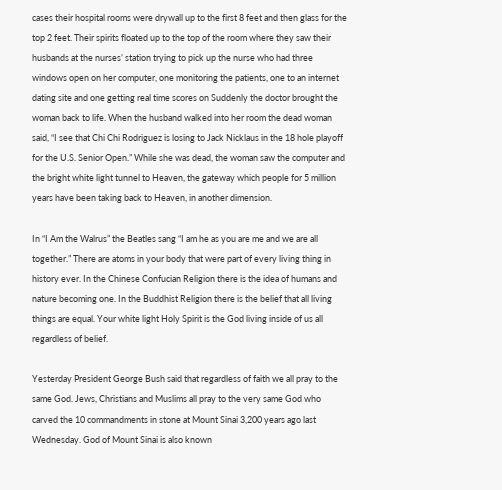cases their hospital rooms were drywall up to the first 8 feet and then glass for the top 2 feet. Their spirits floated up to the top of the room where they saw their husbands at the nurses’ station trying to pick up the nurse who had three windows open on her computer, one monitoring the patients, one to an internet dating site and one getting real time scores on Suddenly the doctor brought the woman back to life. When the husband walked into her room the dead woman said, “I see that Chi Chi Rodriguez is losing to Jack Nicklaus in the 18 hole playoff for the U.S. Senior Open.” While she was dead, the woman saw the computer and the bright white light tunnel to Heaven, the gateway which people for 5 million years have been taking back to Heaven, in another dimension.

In “I Am the Walrus” the Beatles sang “I am he as you are me and we are all together.” There are atoms in your body that were part of every living thing in history ever. In the Chinese Confucian Religion there is the idea of humans and nature becoming one. In the Buddhist Religion there is the belief that all living things are equal. Your white light Holy Spirit is the God living inside of us all regardless of belief.

Yesterday President George Bush said that regardless of faith we all pray to the same God. Jews, Christians and Muslims all pray to the very same God who carved the 10 commandments in stone at Mount Sinai 3,200 years ago last Wednesday. God of Mount Sinai is also known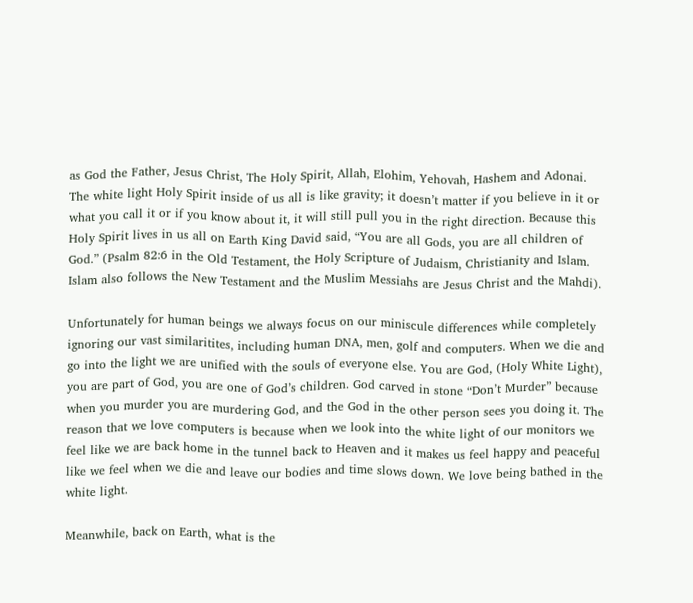as God the Father, Jesus Christ, The Holy Spirit, Allah, Elohim, Yehovah, Hashem and Adonai. The white light Holy Spirit inside of us all is like gravity; it doesn’t matter if you believe in it or what you call it or if you know about it, it will still pull you in the right direction. Because this Holy Spirit lives in us all on Earth King David said, “You are all Gods, you are all children of God.” (Psalm 82:6 in the Old Testament, the Holy Scripture of Judaism, Christianity and Islam. Islam also follows the New Testament and the Muslim Messiahs are Jesus Christ and the Mahdi).

Unfortunately for human beings we always focus on our miniscule differences while completely ignoring our vast similaritites, including human DNA, men, golf and computers. When we die and go into the light we are unified with the souls of everyone else. You are God, (Holy White Light), you are part of God, you are one of God’s children. God carved in stone “Don’t Murder” because when you murder you are murdering God, and the God in the other person sees you doing it. The reason that we love computers is because when we look into the white light of our monitors we feel like we are back home in the tunnel back to Heaven and it makes us feel happy and peaceful like we feel when we die and leave our bodies and time slows down. We love being bathed in the white light.

Meanwhile, back on Earth, what is the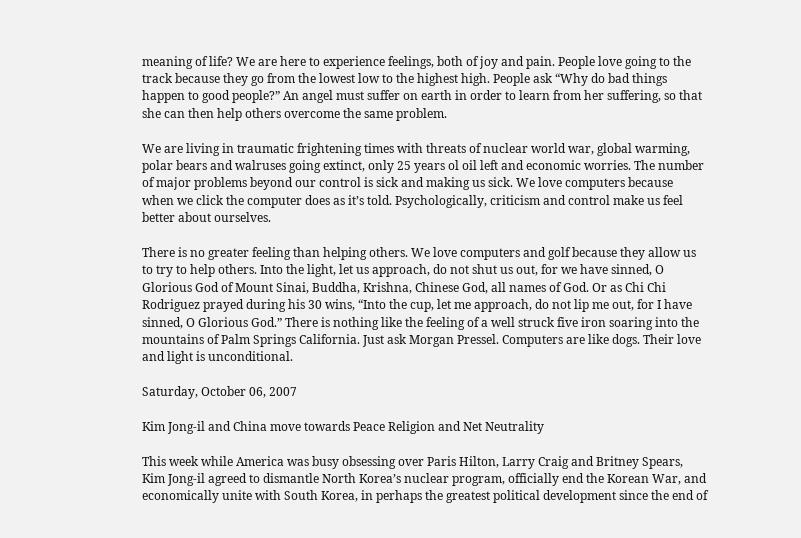meaning of life? We are here to experience feelings, both of joy and pain. People love going to the track because they go from the lowest low to the highest high. People ask “Why do bad things happen to good people?” An angel must suffer on earth in order to learn from her suffering, so that she can then help others overcome the same problem.

We are living in traumatic frightening times with threats of nuclear world war, global warming, polar bears and walruses going extinct, only 25 years ol oil left and economic worries. The number of major problems beyond our control is sick and making us sick. We love computers because when we click the computer does as it’s told. Psychologically, criticism and control make us feel better about ourselves.

There is no greater feeling than helping others. We love computers and golf because they allow us to try to help others. Into the light, let us approach, do not shut us out, for we have sinned, O Glorious God of Mount Sinai, Buddha, Krishna, Chinese God, all names of God. Or as Chi Chi Rodriguez prayed during his 30 wins, “Into the cup, let me approach, do not lip me out, for I have sinned, O Glorious God.” There is nothing like the feeling of a well struck five iron soaring into the mountains of Palm Springs California. Just ask Morgan Pressel. Computers are like dogs. Their love and light is unconditional.

Saturday, October 06, 2007

Kim Jong-il and China move towards Peace Religion and Net Neutrality

This week while America was busy obsessing over Paris Hilton, Larry Craig and Britney Spears, Kim Jong-il agreed to dismantle North Korea’s nuclear program, officially end the Korean War, and economically unite with South Korea, in perhaps the greatest political development since the end of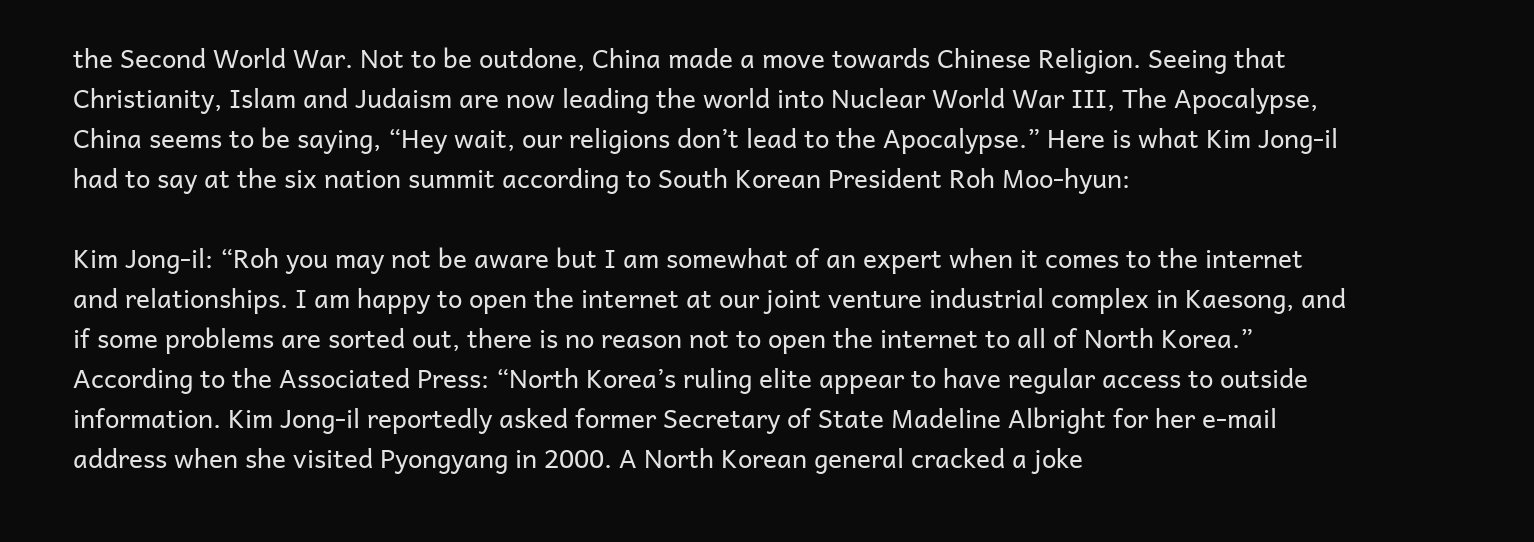the Second World War. Not to be outdone, China made a move towards Chinese Religion. Seeing that Christianity, Islam and Judaism are now leading the world into Nuclear World War III, The Apocalypse, China seems to be saying, “Hey wait, our religions don’t lead to the Apocalypse.” Here is what Kim Jong-il had to say at the six nation summit according to South Korean President Roh Moo-hyun:

Kim Jong-il: “Roh you may not be aware but I am somewhat of an expert when it comes to the internet and relationships. I am happy to open the internet at our joint venture industrial complex in Kaesong, and if some problems are sorted out, there is no reason not to open the internet to all of North Korea.”
According to the Associated Press: “North Korea’s ruling elite appear to have regular access to outside information. Kim Jong-il reportedly asked former Secretary of State Madeline Albright for her e-mail address when she visited Pyongyang in 2000. A North Korean general cracked a joke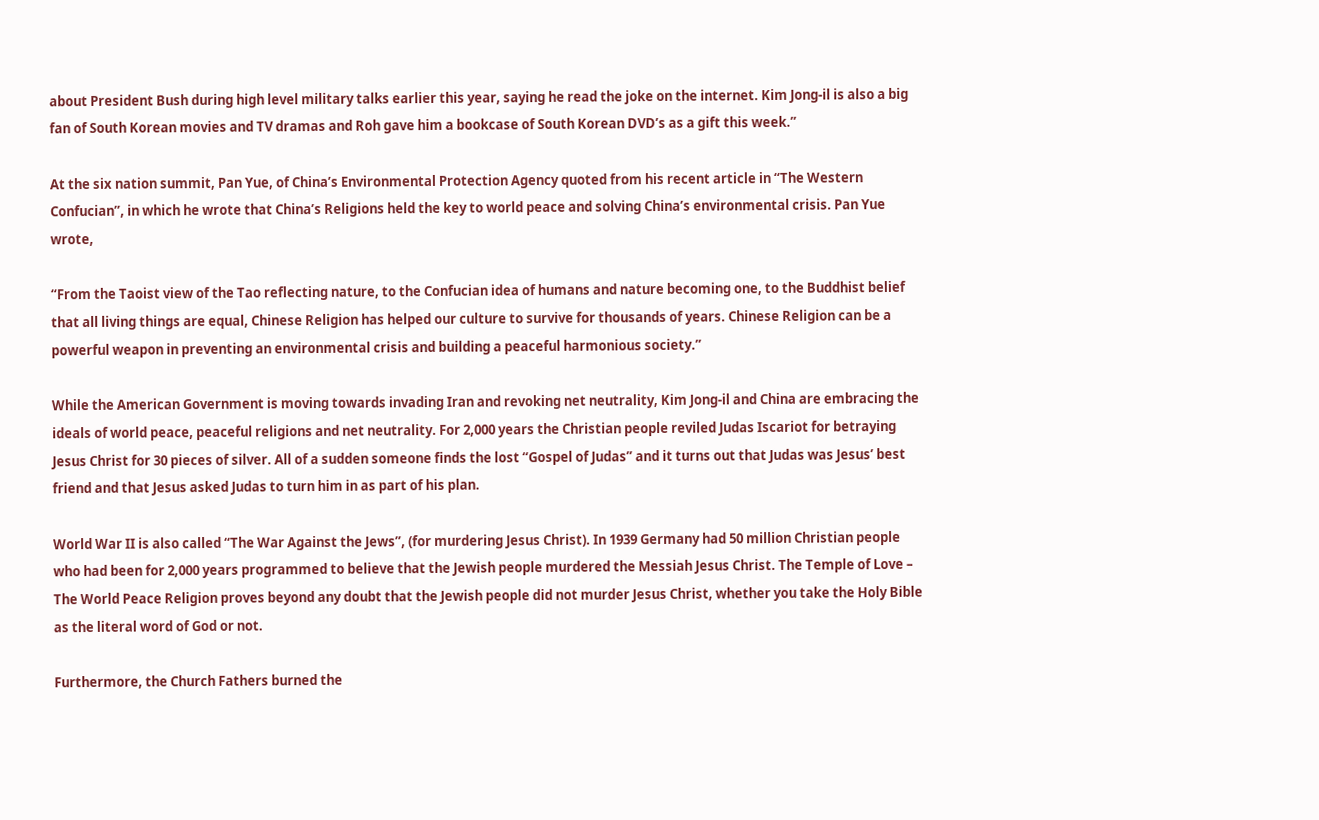about President Bush during high level military talks earlier this year, saying he read the joke on the internet. Kim Jong-il is also a big fan of South Korean movies and TV dramas and Roh gave him a bookcase of South Korean DVD’s as a gift this week.”

At the six nation summit, Pan Yue, of China’s Environmental Protection Agency quoted from his recent article in “The Western Confucian”, in which he wrote that China’s Religions held the key to world peace and solving China’s environmental crisis. Pan Yue wrote,

“From the Taoist view of the Tao reflecting nature, to the Confucian idea of humans and nature becoming one, to the Buddhist belief that all living things are equal, Chinese Religion has helped our culture to survive for thousands of years. Chinese Religion can be a powerful weapon in preventing an environmental crisis and building a peaceful harmonious society.”

While the American Government is moving towards invading Iran and revoking net neutrality, Kim Jong-il and China are embracing the ideals of world peace, peaceful religions and net neutrality. For 2,000 years the Christian people reviled Judas Iscariot for betraying Jesus Christ for 30 pieces of silver. All of a sudden someone finds the lost “Gospel of Judas” and it turns out that Judas was Jesus’ best friend and that Jesus asked Judas to turn him in as part of his plan.

World War II is also called “The War Against the Jews”, (for murdering Jesus Christ). In 1939 Germany had 50 million Christian people who had been for 2,000 years programmed to believe that the Jewish people murdered the Messiah Jesus Christ. The Temple of Love – The World Peace Religion proves beyond any doubt that the Jewish people did not murder Jesus Christ, whether you take the Holy Bible as the literal word of God or not.

Furthermore, the Church Fathers burned the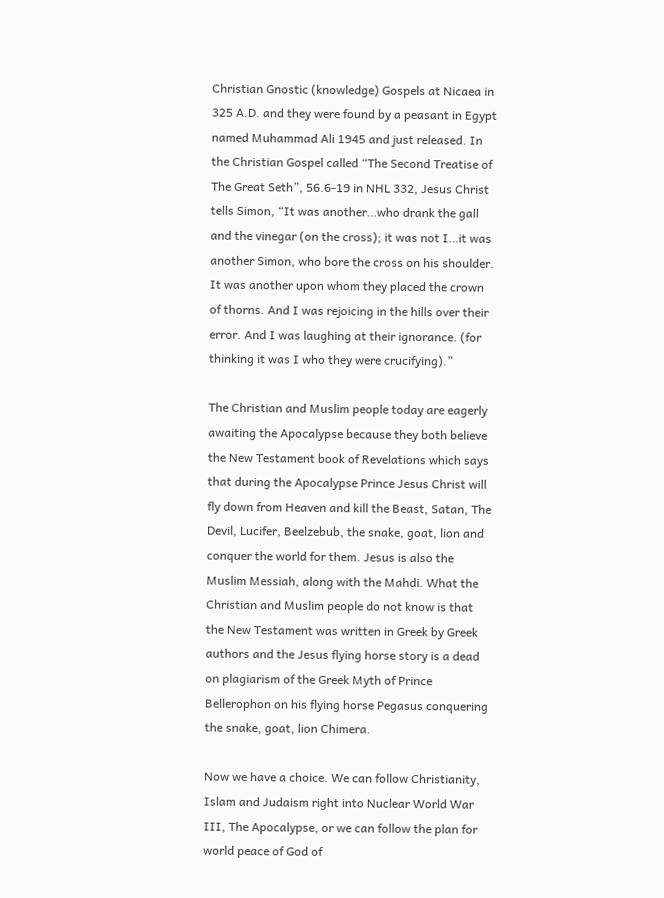Christian Gnostic (knowledge) Gospels at Nicaea in 325 A.D. and they were found by a peasant in Egypt named Muhammad Ali 1945 and just released. In the Christian Gospel called “The Second Treatise of The Great Seth”, 56.6-19 in NHL 332, Jesus Christ tells Simon, “It was another…who drank the gall and the vinegar (on the cross); it was not I…it was another Simon, who bore the cross on his shoulder. It was another upon whom they placed the crown of thorns. And I was rejoicing in the hills over their error. And I was laughing at their ignorance. (for thinking it was I who they were crucifying).”

The Christian and Muslim people today are eagerly awaiting the Apocalypse because they both believe the New Testament book of Revelations which says that during the Apocalypse Prince Jesus Christ will fly down from Heaven and kill the Beast, Satan, The Devil, Lucifer, Beelzebub, the snake, goat, lion and conquer the world for them. Jesus is also the Muslim Messiah, along with the Mahdi. What the Christian and Muslim people do not know is that the New Testament was written in Greek by Greek authors and the Jesus flying horse story is a dead on plagiarism of the Greek Myth of Prince Bellerophon on his flying horse Pegasus conquering the snake, goat, lion Chimera.

Now we have a choice. We can follow Christianity, Islam and Judaism right into Nuclear World War III, The Apocalypse, or we can follow the plan for world peace of God of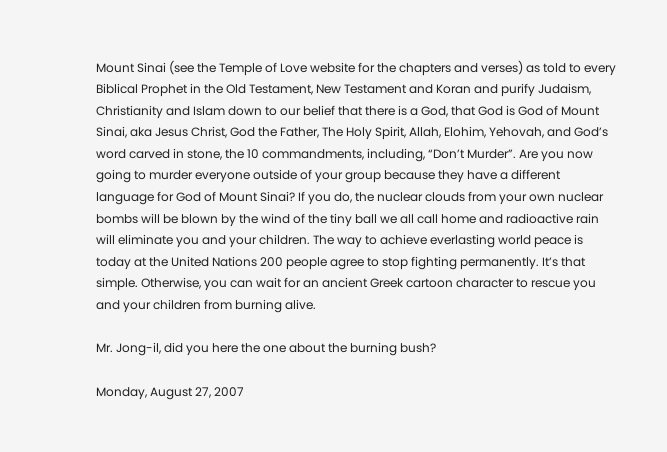Mount Sinai (see the Temple of Love website for the chapters and verses) as told to every Biblical Prophet in the Old Testament, New Testament and Koran and purify Judaism, Christianity and Islam down to our belief that there is a God, that God is God of Mount Sinai, aka Jesus Christ, God the Father, The Holy Spirit, Allah, Elohim, Yehovah, and God’s word carved in stone, the 10 commandments, including, “Don’t Murder”. Are you now going to murder everyone outside of your group because they have a different language for God of Mount Sinai? If you do, the nuclear clouds from your own nuclear bombs will be blown by the wind of the tiny ball we all call home and radioactive rain will eliminate you and your children. The way to achieve everlasting world peace is today at the United Nations 200 people agree to stop fighting permanently. It’s that simple. Otherwise, you can wait for an ancient Greek cartoon character to rescue you and your children from burning alive.

Mr. Jong-il, did you here the one about the burning bush?

Monday, August 27, 2007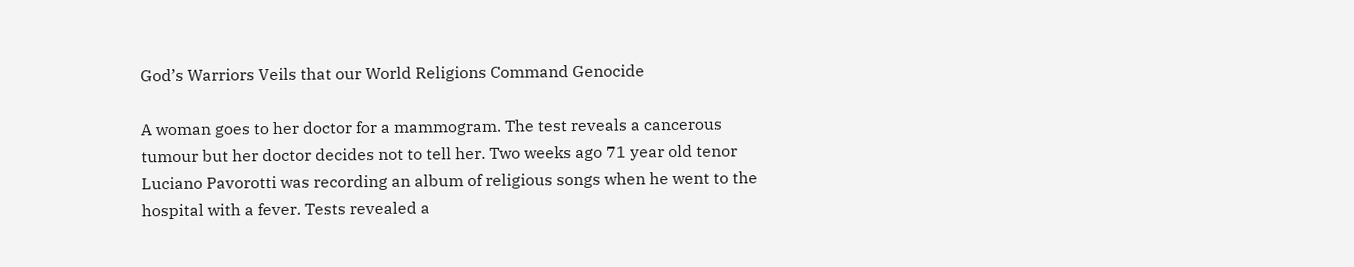God’s Warriors Veils that our World Religions Command Genocide

A woman goes to her doctor for a mammogram. The test reveals a cancerous tumour but her doctor decides not to tell her. Two weeks ago 71 year old tenor Luciano Pavorotti was recording an album of religious songs when he went to the hospital with a fever. Tests revealed a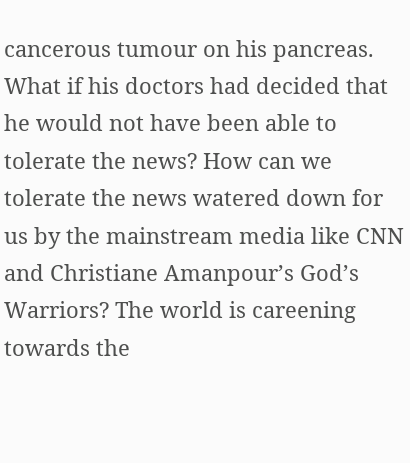cancerous tumour on his pancreas. What if his doctors had decided that he would not have been able to tolerate the news? How can we tolerate the news watered down for us by the mainstream media like CNN and Christiane Amanpour’s God’s Warriors? The world is careening towards the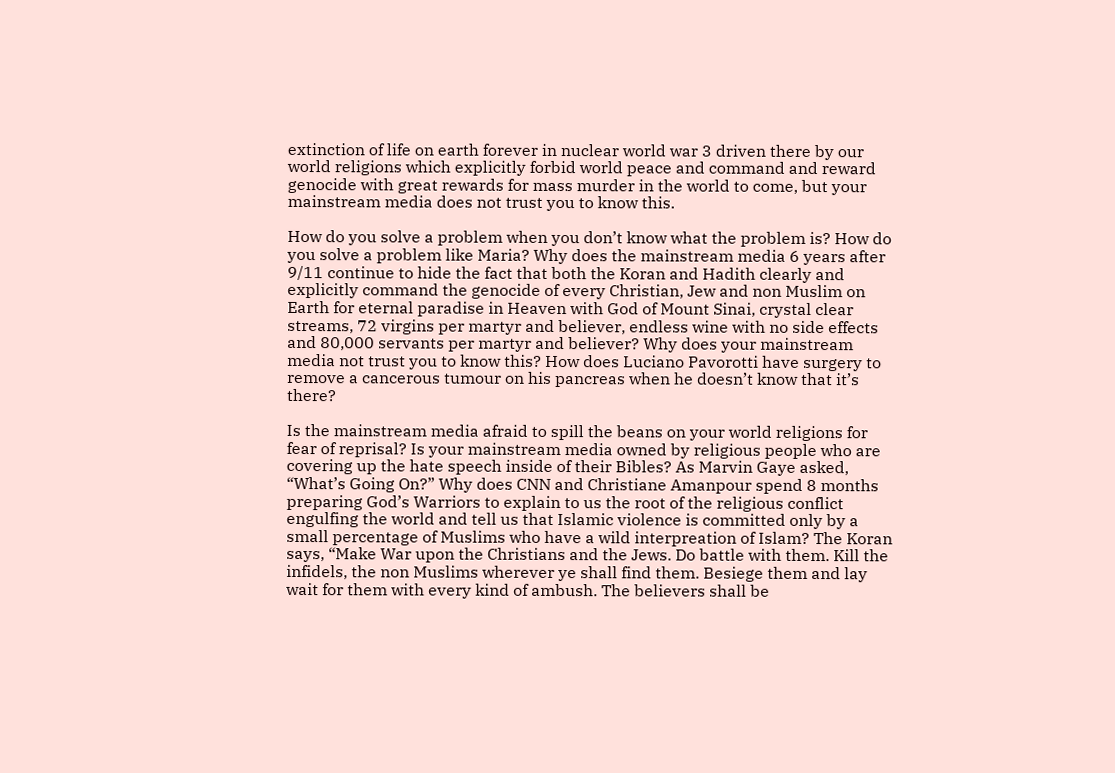extinction of life on earth forever in nuclear world war 3 driven there by our world religions which explicitly forbid world peace and command and reward genocide with great rewards for mass murder in the world to come, but your mainstream media does not trust you to know this.

How do you solve a problem when you don’t know what the problem is? How do you solve a problem like Maria? Why does the mainstream media 6 years after 9/11 continue to hide the fact that both the Koran and Hadith clearly and explicitly command the genocide of every Christian, Jew and non Muslim on Earth for eternal paradise in Heaven with God of Mount Sinai, crystal clear streams, 72 virgins per martyr and believer, endless wine with no side effects and 80,000 servants per martyr and believer? Why does your mainstream media not trust you to know this? How does Luciano Pavorotti have surgery to remove a cancerous tumour on his pancreas when he doesn’t know that it’s there?

Is the mainstream media afraid to spill the beans on your world religions for fear of reprisal? Is your mainstream media owned by religious people who are covering up the hate speech inside of their Bibles? As Marvin Gaye asked, “What’s Going On?” Why does CNN and Christiane Amanpour spend 8 months preparing God’s Warriors to explain to us the root of the religious conflict engulfing the world and tell us that Islamic violence is committed only by a small percentage of Muslims who have a wild interpreation of Islam? The Koran says, “Make War upon the Christians and the Jews. Do battle with them. Kill the infidels, the non Muslims wherever ye shall find them. Besiege them and lay wait for them with every kind of ambush. The believers shall be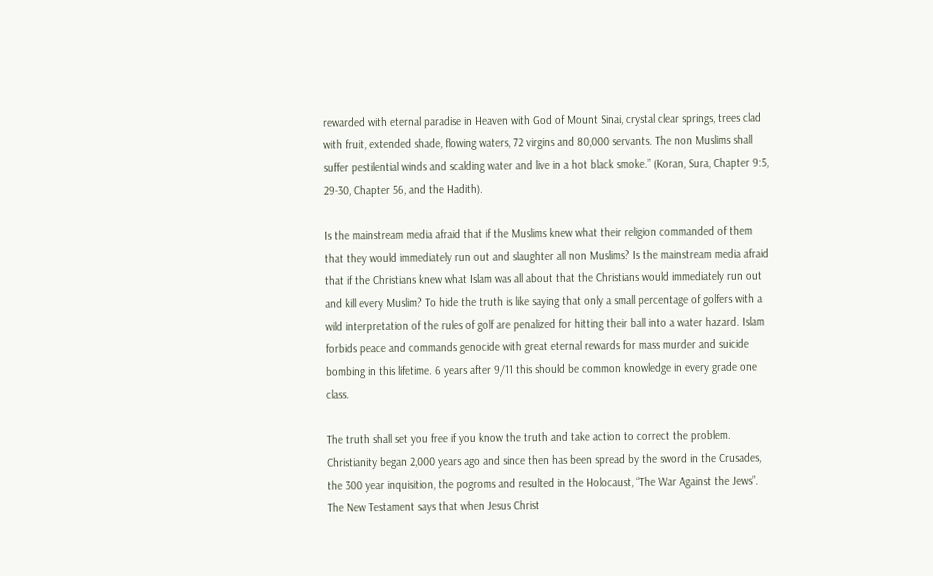rewarded with eternal paradise in Heaven with God of Mount Sinai, crystal clear springs, trees clad with fruit, extended shade, flowing waters, 72 virgins and 80,000 servants. The non Muslims shall suffer pestilential winds and scalding water and live in a hot black smoke.” (Koran, Sura, Chapter 9:5, 29-30, Chapter 56, and the Hadith).

Is the mainstream media afraid that if the Muslims knew what their religion commanded of them that they would immediately run out and slaughter all non Muslims? Is the mainstream media afraid that if the Christians knew what Islam was all about that the Christians would immediately run out and kill every Muslim? To hide the truth is like saying that only a small percentage of golfers with a wild interpretation of the rules of golf are penalized for hitting their ball into a water hazard. Islam forbids peace and commands genocide with great eternal rewards for mass murder and suicide bombing in this lifetime. 6 years after 9/11 this should be common knowledge in every grade one class.

The truth shall set you free if you know the truth and take action to correct the problem. Christianity began 2,000 years ago and since then has been spread by the sword in the Crusades, the 300 year inquisition, the pogroms and resulted in the Holocaust, “The War Against the Jews”. The New Testament says that when Jesus Christ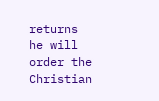returns he will order the Christian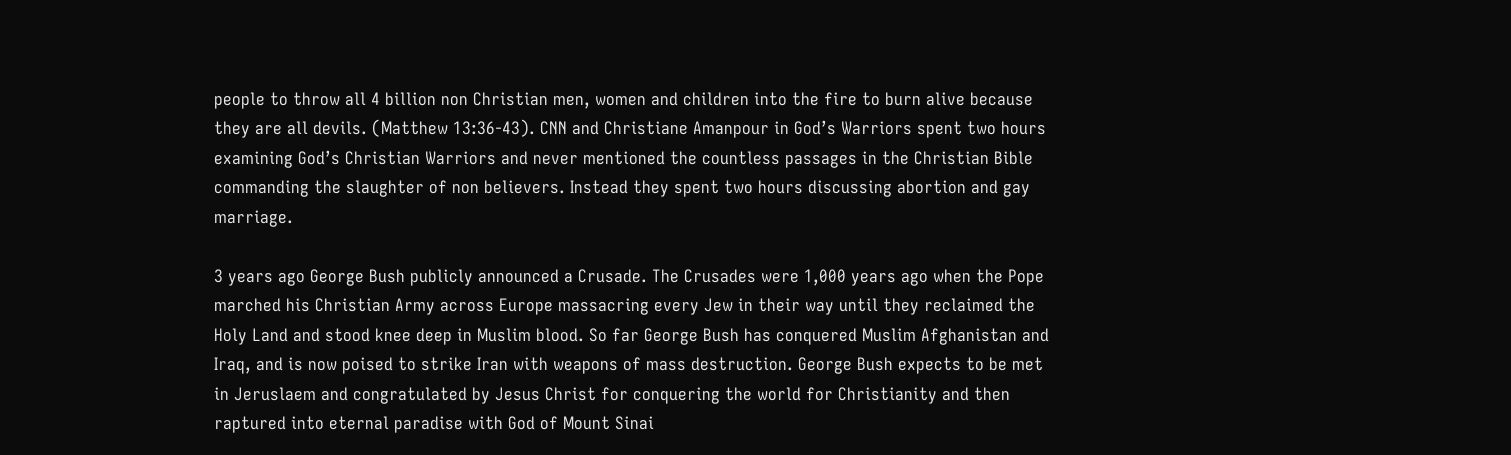people to throw all 4 billion non Christian men, women and children into the fire to burn alive because they are all devils. (Matthew 13:36-43). CNN and Christiane Amanpour in God’s Warriors spent two hours examining God’s Christian Warriors and never mentioned the countless passages in the Christian Bible commanding the slaughter of non believers. Instead they spent two hours discussing abortion and gay marriage.

3 years ago George Bush publicly announced a Crusade. The Crusades were 1,000 years ago when the Pope marched his Christian Army across Europe massacring every Jew in their way until they reclaimed the Holy Land and stood knee deep in Muslim blood. So far George Bush has conquered Muslim Afghanistan and Iraq, and is now poised to strike Iran with weapons of mass destruction. George Bush expects to be met in Jeruslaem and congratulated by Jesus Christ for conquering the world for Christianity and then raptured into eternal paradise with God of Mount Sinai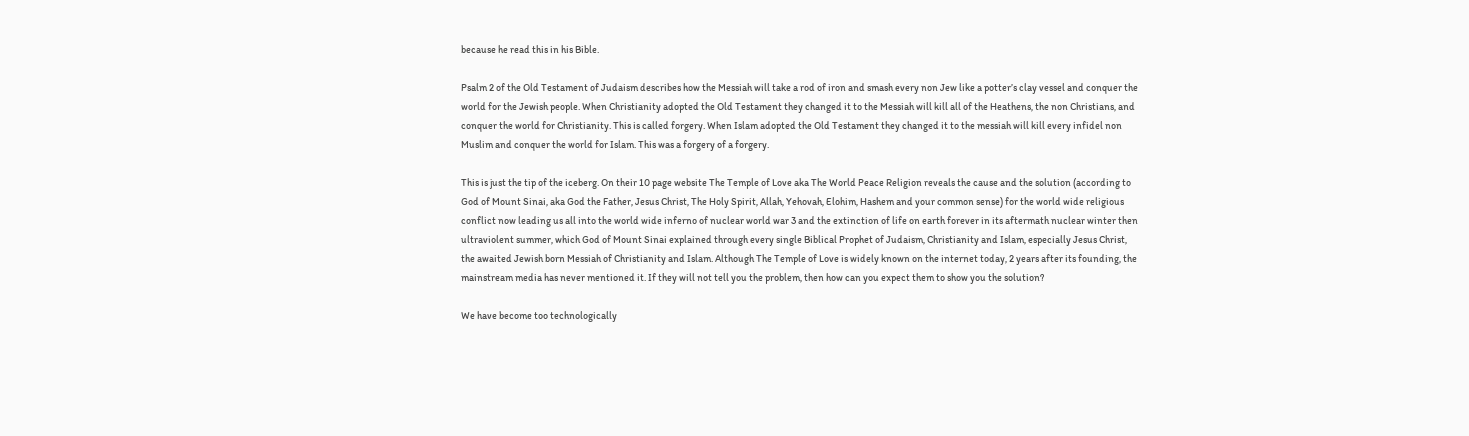because he read this in his Bible.

Psalm 2 of the Old Testament of Judaism describes how the Messiah will take a rod of iron and smash every non Jew like a potter’s clay vessel and conquer the world for the Jewish people. When Christianity adopted the Old Testament they changed it to the Messiah will kill all of the Heathens, the non Christians, and conquer the world for Christianity. This is called forgery. When Islam adopted the Old Testament they changed it to the messiah will kill every infidel non Muslim and conquer the world for Islam. This was a forgery of a forgery.

This is just the tip of the iceberg. On their 10 page website The Temple of Love aka The World Peace Religion reveals the cause and the solution (according to God of Mount Sinai, aka God the Father, Jesus Christ, The Holy Spirit, Allah, Yehovah, Elohim, Hashem and your common sense) for the world wide religious conflict now leading us all into the world wide inferno of nuclear world war 3 and the extinction of life on earth forever in its aftermath nuclear winter then ultraviolent summer, which God of Mount Sinai explained through every single Biblical Prophet of Judaism, Christianity and Islam, especially Jesus Christ, the awaited Jewish born Messiah of Christianity and Islam. Although The Temple of Love is widely known on the internet today, 2 years after its founding, the mainstream media has never mentioned it. If they will not tell you the problem, then how can you expect them to show you the solution?

We have become too technologically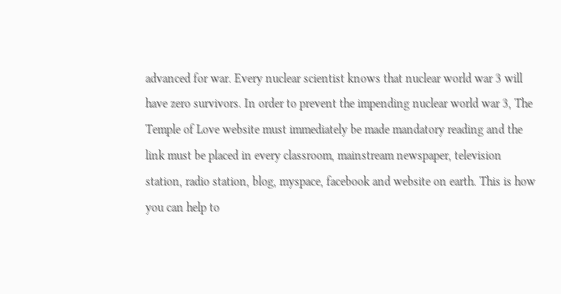advanced for war. Every nuclear scientist knows that nuclear world war 3 will have zero survivors. In order to prevent the impending nuclear world war 3, The Temple of Love website must immediately be made mandatory reading and the link must be placed in every classroom, mainstream newspaper, television station, radio station, blog, myspace, facebook and website on earth. This is how you can help to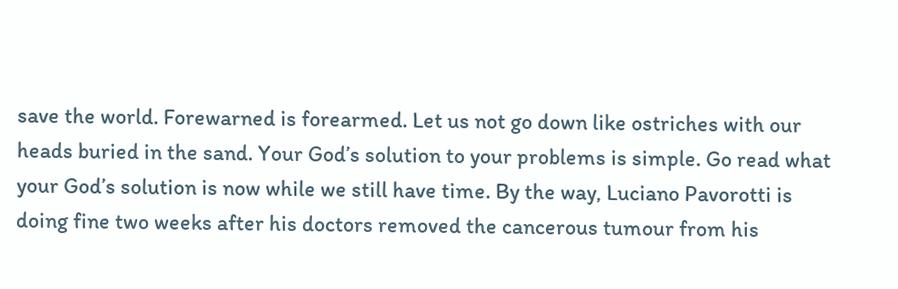save the world. Forewarned is forearmed. Let us not go down like ostriches with our heads buried in the sand. Your God’s solution to your problems is simple. Go read what your God’s solution is now while we still have time. By the way, Luciano Pavorotti is doing fine two weeks after his doctors removed the cancerous tumour from his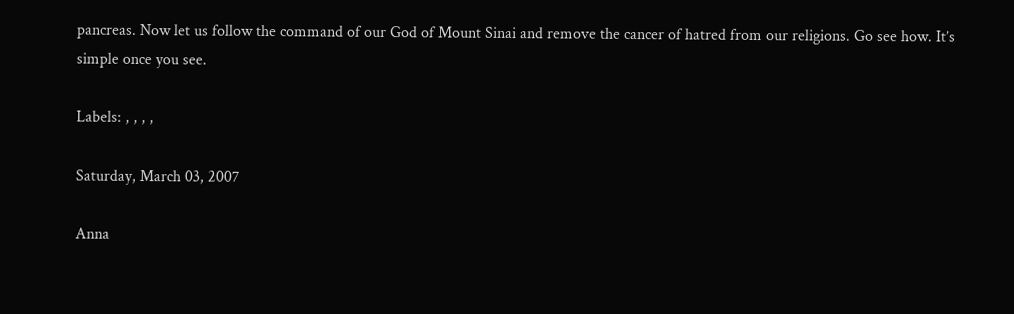pancreas. Now let us follow the command of our God of Mount Sinai and remove the cancer of hatred from our religions. Go see how. It’s simple once you see.

Labels: , , , ,

Saturday, March 03, 2007

Anna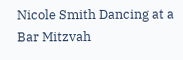Nicole Smith Dancing at a Bar Mitzvah